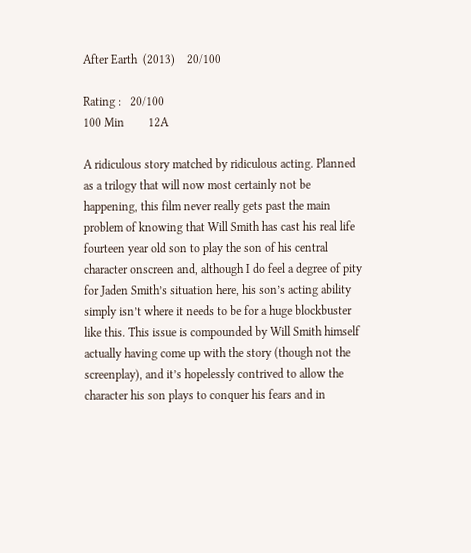After Earth  (2013)    20/100

Rating :   20/100                                                                     100 Min        12A

A ridiculous story matched by ridiculous acting. Planned as a trilogy that will now most certainly not be happening, this film never really gets past the main problem of knowing that Will Smith has cast his real life fourteen year old son to play the son of his central character onscreen and, although I do feel a degree of pity for Jaden Smith’s situation here, his son’s acting ability simply isn’t where it needs to be for a huge blockbuster like this. This issue is compounded by Will Smith himself actually having come up with the story (though not the screenplay), and it’s hopelessly contrived to allow the character his son plays to conquer his fears and in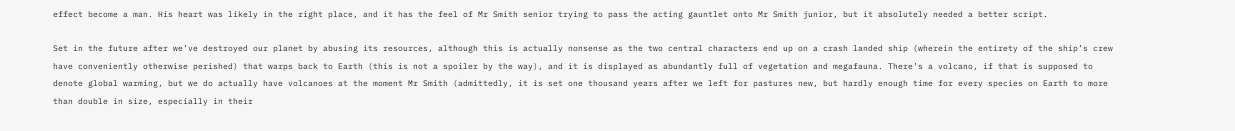effect become a man. His heart was likely in the right place, and it has the feel of Mr Smith senior trying to pass the acting gauntlet onto Mr Smith junior, but it absolutely needed a better script.

Set in the future after we’ve destroyed our planet by abusing its resources, although this is actually nonsense as the two central characters end up on a crash landed ship (wherein the entirety of the ship’s crew have conveniently otherwise perished) that warps back to Earth (this is not a spoiler by the way), and it is displayed as abundantly full of vegetation and megafauna. There’s a volcano, if that is supposed to denote global warming, but we do actually have volcanoes at the moment Mr Smith (admittedly, it is set one thousand years after we left for pastures new, but hardly enough time for every species on Earth to more than double in size, especially in their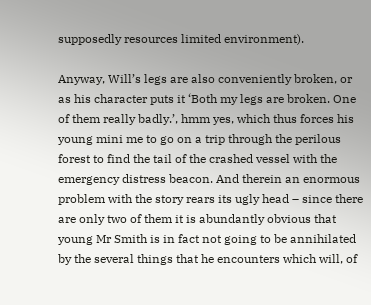supposedly resources limited environment).

Anyway, Will’s legs are also conveniently broken, or as his character puts it ‘Both my legs are broken. One of them really badly.’, hmm yes, which thus forces his young mini me to go on a trip through the perilous forest to find the tail of the crashed vessel with the emergency distress beacon. And therein an enormous problem with the story rears its ugly head – since there are only two of them it is abundantly obvious that young Mr Smith is in fact not going to be annihilated by the several things that he encounters which will, of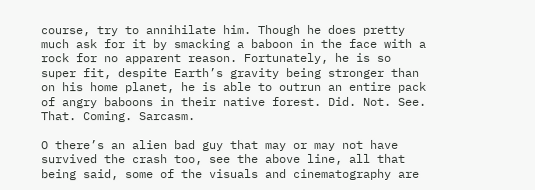course, try to annihilate him. Though he does pretty much ask for it by smacking a baboon in the face with a rock for no apparent reason. Fortunately, he is so super fit, despite Earth’s gravity being stronger than on his home planet, he is able to outrun an entire pack of angry baboons in their native forest. Did. Not. See. That. Coming. Sarcasm.

O there’s an alien bad guy that may or may not have survived the crash too, see the above line, all that being said, some of the visuals and cinematography are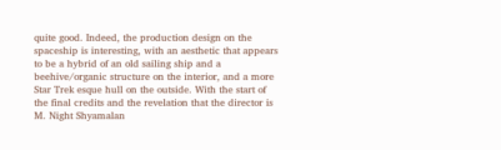quite good. Indeed, the production design on the spaceship is interesting, with an aesthetic that appears to be a hybrid of an old sailing ship and a beehive/organic structure on the interior, and a more Star Trek esque hull on the outside. With the start of the final credits and the revelation that the director is M. Night Shyamalan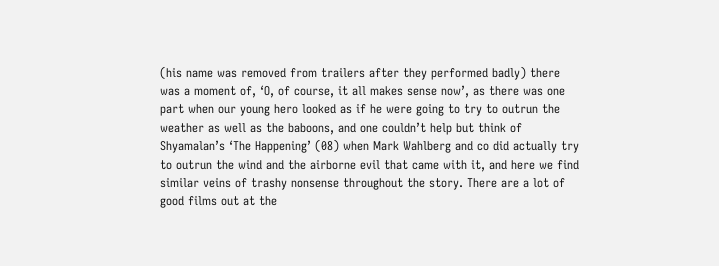(his name was removed from trailers after they performed badly) there was a moment of, ‘O, of course, it all makes sense now’, as there was one part when our young hero looked as if he were going to try to outrun the weather as well as the baboons, and one couldn’t help but think of Shyamalan’s ‘The Happening’ (08) when Mark Wahlberg and co did actually try to outrun the wind and the airborne evil that came with it, and here we find similar veins of trashy nonsense throughout the story. There are a lot of good films out at the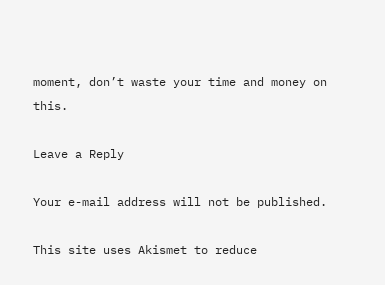moment, don’t waste your time and money on this.

Leave a Reply

Your e-mail address will not be published.

This site uses Akismet to reduce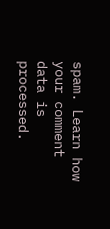spam. Learn how your comment data is processed.